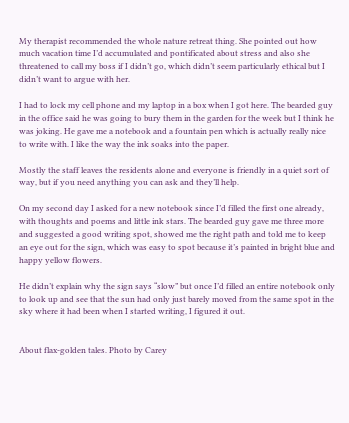My therapist recommended the whole nature retreat thing. She pointed out how much vacation time I’d accumulated and pontificated about stress and also she threatened to call my boss if I didn’t go, which didn’t seem particularly ethical but I didn’t want to argue with her.

I had to lock my cell phone and my laptop in a box when I got here. The bearded guy in the office said he was going to bury them in the garden for the week but I think he was joking. He gave me a notebook and a fountain pen which is actually really nice to write with. I like the way the ink soaks into the paper.

Mostly the staff leaves the residents alone and everyone is friendly in a quiet sort of way, but if you need anything you can ask and they’ll help.

On my second day I asked for a new notebook since I’d filled the first one already, with thoughts and poems and little ink stars. The bearded guy gave me three more and suggested a good writing spot, showed me the right path and told me to keep an eye out for the sign, which was easy to spot because it’s painted in bright blue and happy yellow flowers.

He didn’t explain why the sign says “slow” but once I’d filled an entire notebook only to look up and see that the sun had only just barely moved from the same spot in the sky where it had been when I started writing, I figured it out.


About flax-golden tales. Photo by Carey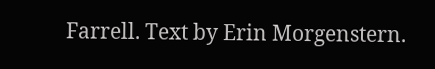Farrell. Text by Erin Morgenstern.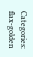Categories: flax-golden